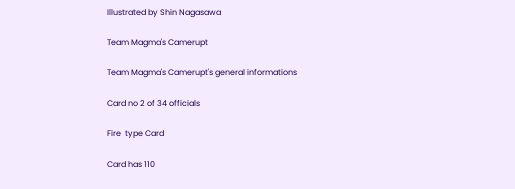Illustrated by Shin Nagasawa

Team Magma's Camerupt

Team Magma's Camerupt's general informations

Card no 2 of 34 officials

Fire  type Card

Card has 110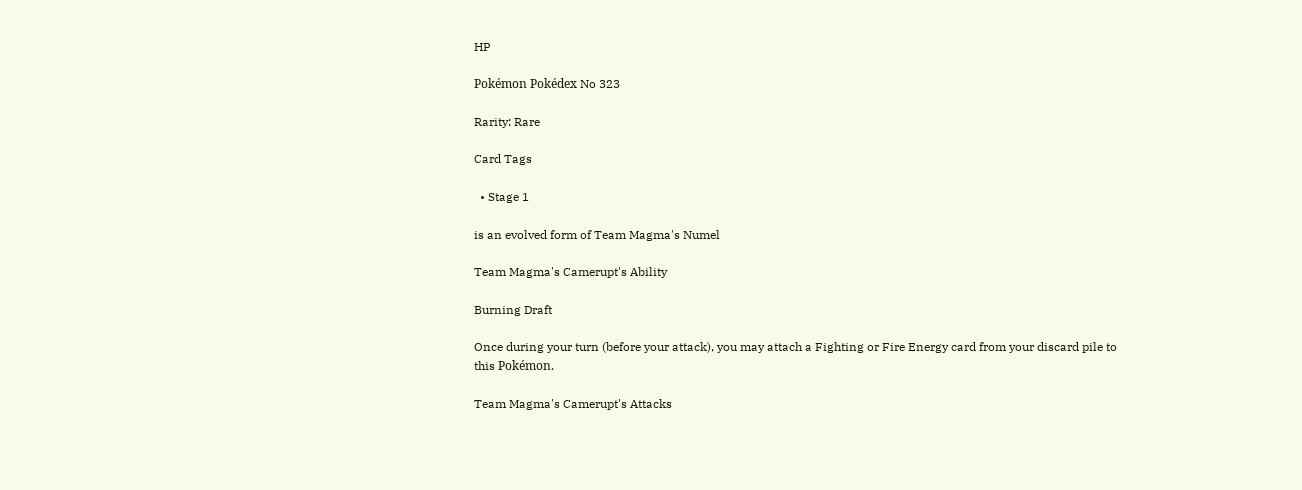HP

Pokémon Pokédex No 323

Rarity: Rare

Card Tags

  • Stage 1

is an evolved form of Team Magma's Numel

Team Magma's Camerupt's Ability

Burning Draft

Once during your turn (before your attack), you may attach a Fighting or Fire Energy card from your discard pile to this Pokémon.

Team Magma's Camerupt's Attacks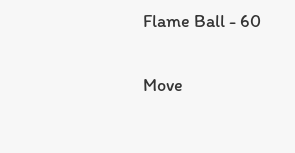Flame Ball - 60

Move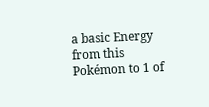a basic Energy from this Pokémon to 1 of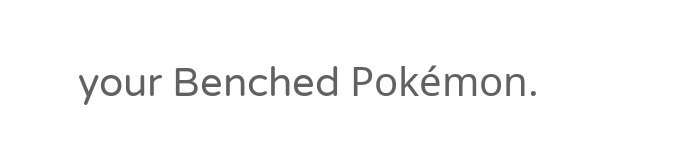your Benched Pokémon.